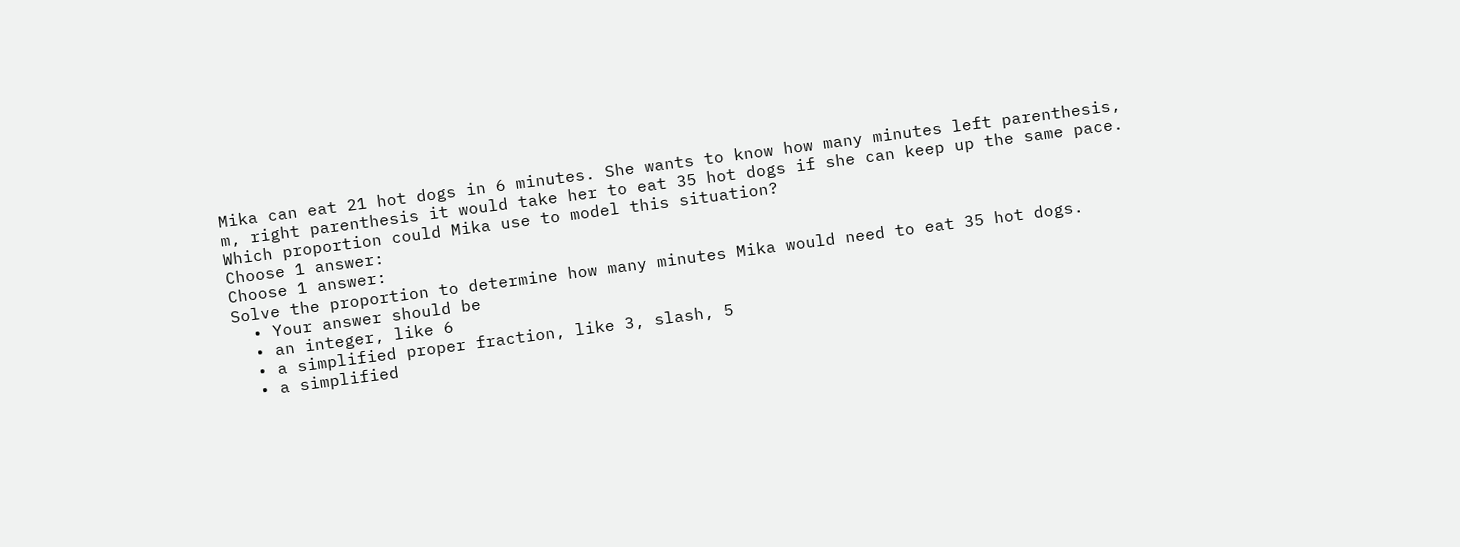Mika can eat 21 hot dogs in 6 minutes. She wants to know how many minutes left parenthesis, m, right parenthesis it would take her to eat 35 hot dogs if she can keep up the same pace.
Which proportion could Mika use to model this situation?
Choose 1 answer:
Choose 1 answer:
Solve the proportion to determine how many minutes Mika would need to eat 35 hot dogs.
  • Your answer should be
  • an integer, like 6
  • a simplified proper fraction, like 3, slash, 5
  • a simplified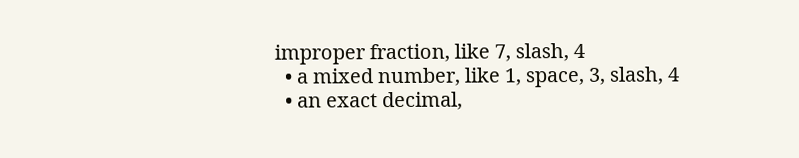improper fraction, like 7, slash, 4
  • a mixed number, like 1, space, 3, slash, 4
  • an exact decimal,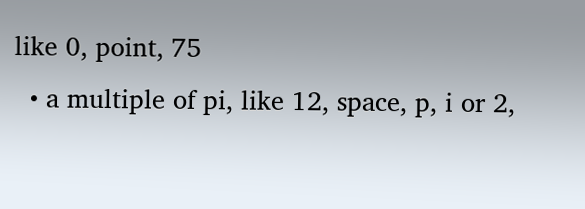like 0, point, 75
  • a multiple of pi, like 12, space, p, i or 2,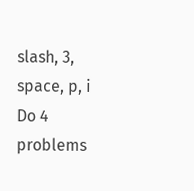slash, 3, space, p, i
Do 4 problems